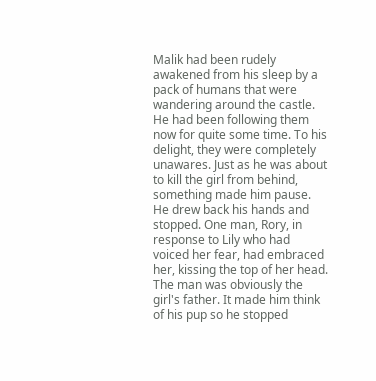Malik had been rudely awakened from his sleep by a pack of humans that were wandering around the castle. He had been following them now for quite some time. To his delight, they were completely unawares. Just as he was about to kill the girl from behind, something made him pause. He drew back his hands and stopped. One man, Rory, in response to Lily who had voiced her fear, had embraced her, kissing the top of her head. The man was obviously the girl's father. It made him think of his pup so he stopped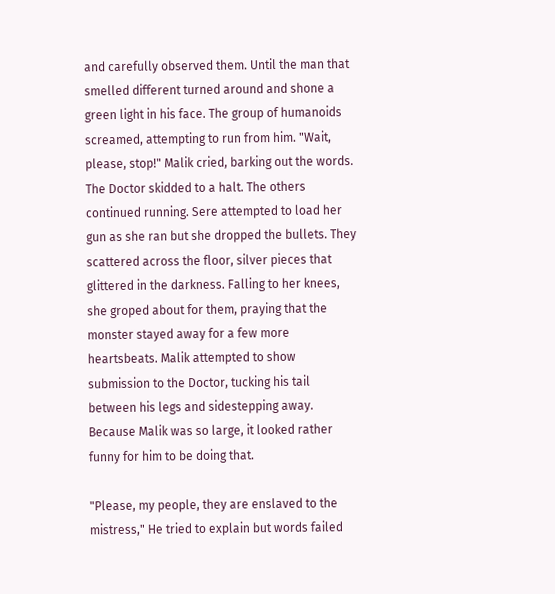and carefully observed them. Until the man that smelled different turned around and shone a green light in his face. The group of humanoids screamed, attempting to run from him. "Wait, please, stop!" Malik cried, barking out the words. The Doctor skidded to a halt. The others continued running. Sere attempted to load her gun as she ran but she dropped the bullets. They scattered across the floor, silver pieces that glittered in the darkness. Falling to her knees, she groped about for them, praying that the monster stayed away for a few more heartsbeats. Malik attempted to show submission to the Doctor, tucking his tail between his legs and sidestepping away. Because Malik was so large, it looked rather funny for him to be doing that.

"Please, my people, they are enslaved to the mistress," He tried to explain but words failed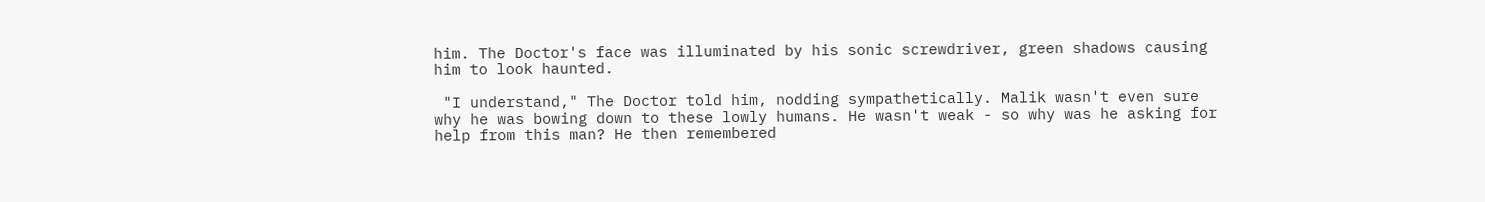him. The Doctor's face was illuminated by his sonic screwdriver, green shadows causing him to look haunted.

 "I understand," The Doctor told him, nodding sympathetically. Malik wasn't even sure why he was bowing down to these lowly humans. He wasn't weak - so why was he asking for help from this man? He then remembered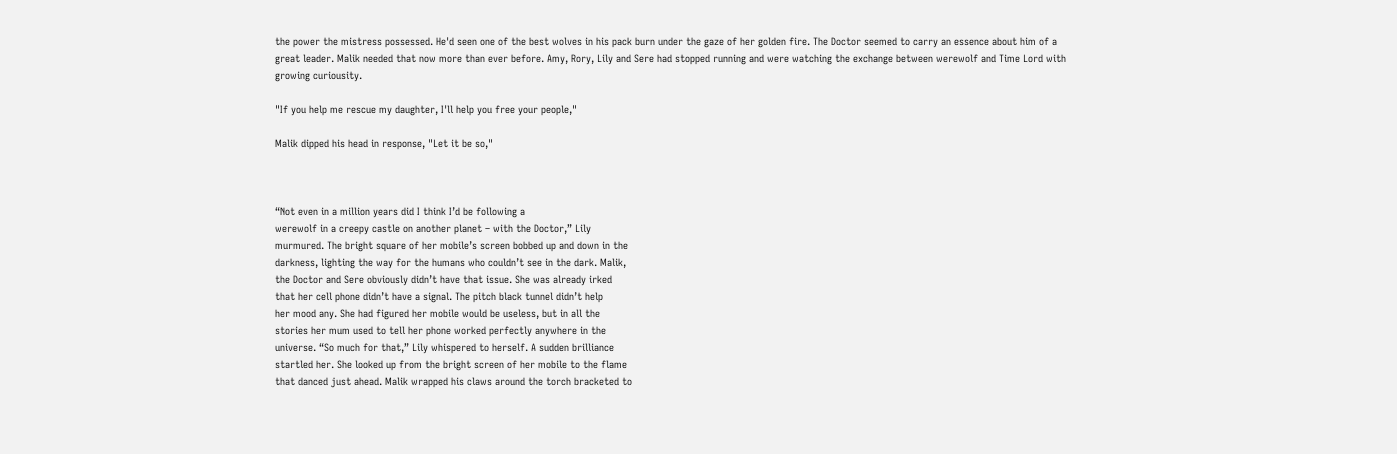the power the mistress possessed. He'd seen one of the best wolves in his pack burn under the gaze of her golden fire. The Doctor seemed to carry an essence about him of a great leader. Malik needed that now more than ever before. Amy, Rory, Lily and Sere had stopped running and were watching the exchange between werewolf and Time Lord with growing curiousity.

"If you help me rescue my daughter, I'll help you free your people,"

Malik dipped his head in response, "Let it be so,"



“Not even in a million years did I think I’d be following a
werewolf in a creepy castle on another planet – with the Doctor,” Lily
murmured. The bright square of her mobile’s screen bobbed up and down in the
darkness, lighting the way for the humans who couldn’t see in the dark. Malik,
the Doctor and Sere obviously didn’t have that issue. She was already irked
that her cell phone didn’t have a signal. The pitch black tunnel didn’t help
her mood any. She had figured her mobile would be useless, but in all the
stories her mum used to tell her phone worked perfectly anywhere in the
universe. “So much for that,” Lily whispered to herself. A sudden brilliance
startled her. She looked up from the bright screen of her mobile to the flame
that danced just ahead. Malik wrapped his claws around the torch bracketed to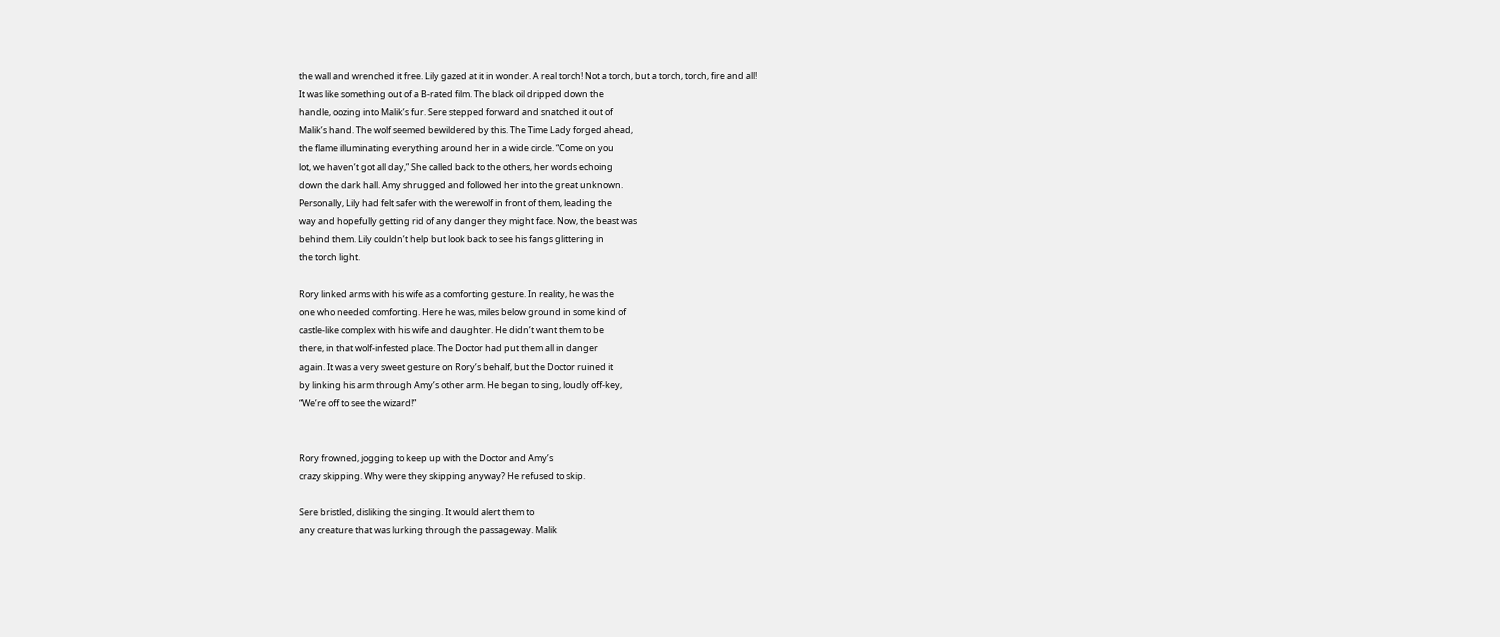the wall and wrenched it free. Lily gazed at it in wonder. A real torch! Not a torch, but a torch, torch, fire and all!
It was like something out of a B-rated film. The black oil dripped down the
handle, oozing into Malik’s fur. Sere stepped forward and snatched it out of
Malik’s hand. The wolf seemed bewildered by this. The Time Lady forged ahead,
the flame illuminating everything around her in a wide circle. “Come on you
lot, we haven’t got all day,” She called back to the others, her words echoing
down the dark hall. Amy shrugged and followed her into the great unknown.
Personally, Lily had felt safer with the werewolf in front of them, leading the
way and hopefully getting rid of any danger they might face. Now, the beast was
behind them. Lily couldn’t help but look back to see his fangs glittering in
the torch light.

Rory linked arms with his wife as a comforting gesture. In reality, he was the
one who needed comforting. Here he was, miles below ground in some kind of
castle-like complex with his wife and daughter. He didn’t want them to be
there, in that wolf-infested place. The Doctor had put them all in danger
again. It was a very sweet gesture on Rory’s behalf, but the Doctor ruined it
by linking his arm through Amy’s other arm. He began to sing, loudly off-key,
“We’re off to see the wizard!”


Rory frowned, jogging to keep up with the Doctor and Amy’s
crazy skipping. Why were they skipping anyway? He refused to skip.

Sere bristled, disliking the singing. It would alert them to
any creature that was lurking through the passageway. Malik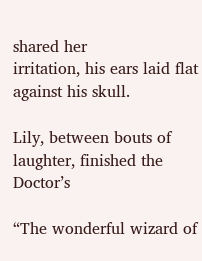shared her
irritation, his ears laid flat against his skull.

Lily, between bouts of laughter, finished the Doctor’s

“The wonderful wizard of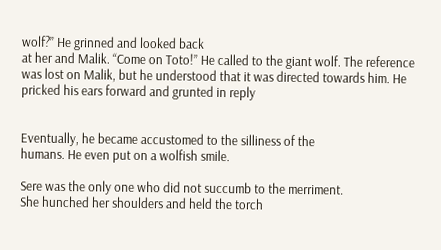wolf?” He grinned and looked back
at her and Malik. “Come on Toto!” He called to the giant wolf. The reference
was lost on Malik, but he understood that it was directed towards him. He
pricked his ears forward and grunted in reply


Eventually, he became accustomed to the silliness of the
humans. He even put on a wolfish smile.

Sere was the only one who did not succumb to the merriment.
She hunched her shoulders and held the torch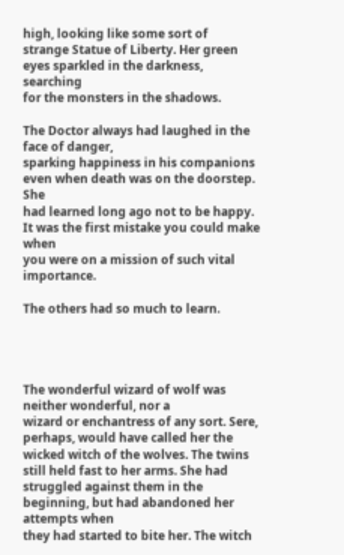high, looking like some sort of
strange Statue of Liberty. Her green eyes sparkled in the darkness, searching
for the monsters in the shadows.

The Doctor always had laughed in the face of danger,
sparking happiness in his companions even when death was on the doorstep. She
had learned long ago not to be happy. It was the first mistake you could make when
you were on a mission of such vital importance.

The others had so much to learn.




The wonderful wizard of wolf was neither wonderful, nor a
wizard or enchantress of any sort. Sere, perhaps, would have called her the
wicked witch of the wolves. The twins still held fast to her arms. She had
struggled against them in the beginning, but had abandoned her attempts when
they had started to bite her. The witch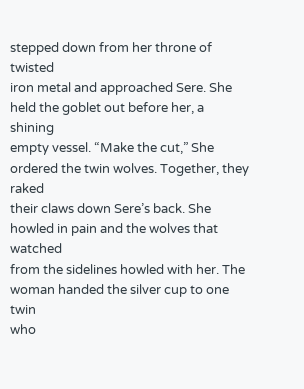stepped down from her throne of twisted
iron metal and approached Sere. She held the goblet out before her, a shining
empty vessel. “Make the cut,” She ordered the twin wolves. Together, they raked
their claws down Sere’s back. She howled in pain and the wolves that watched
from the sidelines howled with her. The woman handed the silver cup to one twin
who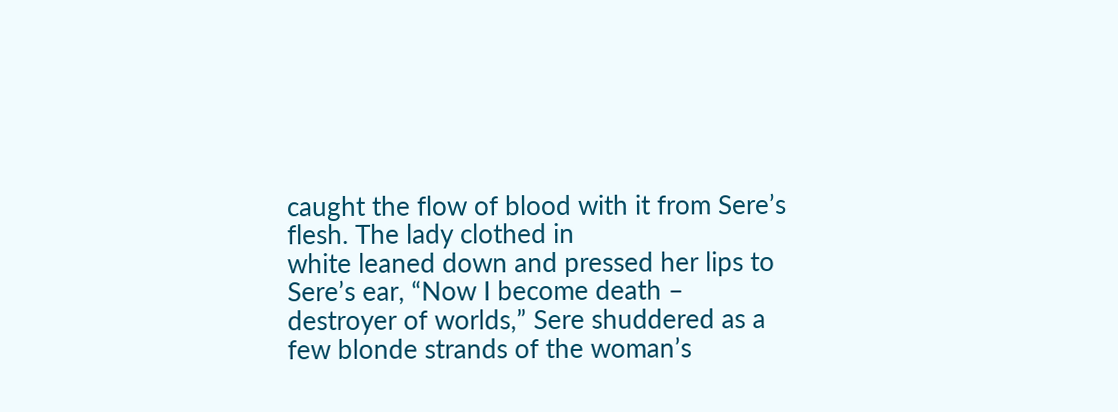caught the flow of blood with it from Sere’s flesh. The lady clothed in
white leaned down and pressed her lips to Sere’s ear, “Now I become death –
destroyer of worlds,” Sere shuddered as a few blonde strands of the woman’s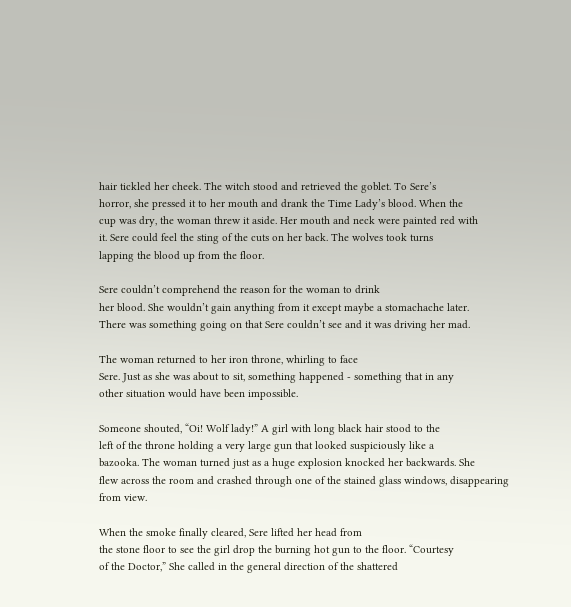hair tickled her cheek. The witch stood and retrieved the goblet. To Sere’s
horror, she pressed it to her mouth and drank the Time Lady’s blood. When the
cup was dry, the woman threw it aside. Her mouth and neck were painted red with
it. Sere could feel the sting of the cuts on her back. The wolves took turns
lapping the blood up from the floor.

Sere couldn’t comprehend the reason for the woman to drink
her blood. She wouldn’t gain anything from it except maybe a stomachache later.
There was something going on that Sere couldn’t see and it was driving her mad.

The woman returned to her iron throne, whirling to face
Sere. Just as she was about to sit, something happened - something that in any
other situation would have been impossible.

Someone shouted, “Oi! Wolf lady!” A girl with long black hair stood to the
left of the throne holding a very large gun that looked suspiciously like a
bazooka. The woman turned just as a huge explosion knocked her backwards. She
flew across the room and crashed through one of the stained glass windows, disappearing
from view.

When the smoke finally cleared, Sere lifted her head from
the stone floor to see the girl drop the burning hot gun to the floor. “Courtesy
of the Doctor,” She called in the general direction of the shattered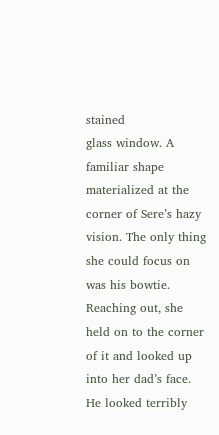stained
glass window. A familiar shape materialized at the corner of Sere’s hazy
vision. The only thing she could focus on was his bowtie. Reaching out, she
held on to the corner of it and looked up into her dad’s face.  He looked terribly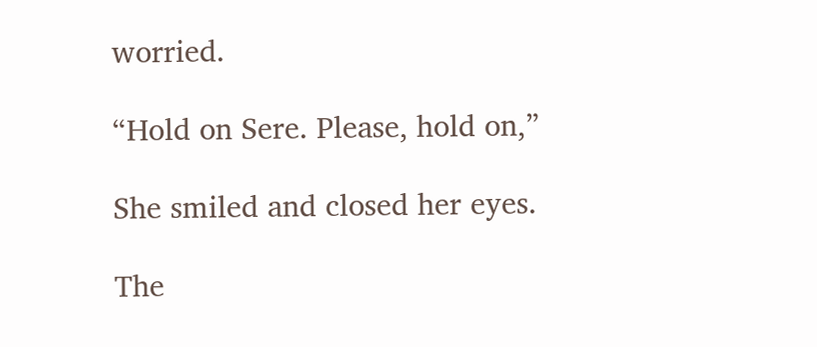worried.

“Hold on Sere. Please, hold on,”

She smiled and closed her eyes.

The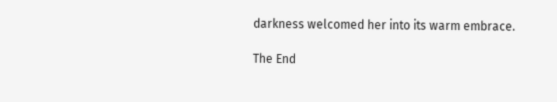darkness welcomed her into its warm embrace.

The End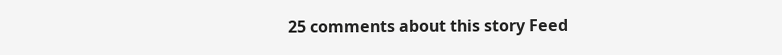25 comments about this story Feed